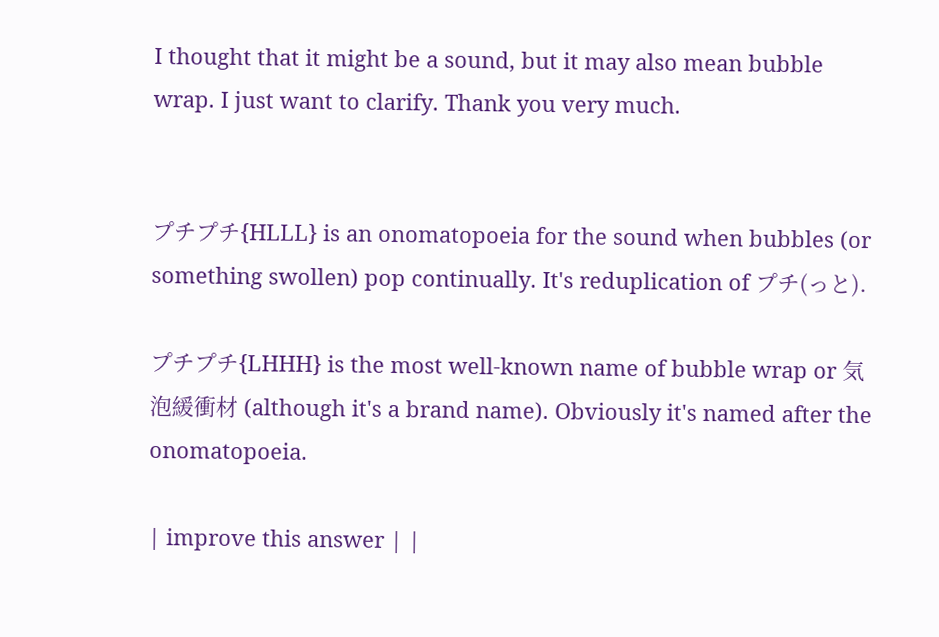I thought that it might be a sound, but it may also mean bubble wrap. I just want to clarify. Thank you very much.


プチプチ{HLLL} is an onomatopoeia for the sound when bubbles (or something swollen) pop continually. It's reduplication of プチ(っと).

プチプチ{LHHH} is the most well-known name of bubble wrap or 気泡緩衝材 (although it's a brand name). Obviously it's named after the onomatopoeia.

| improve this answer | |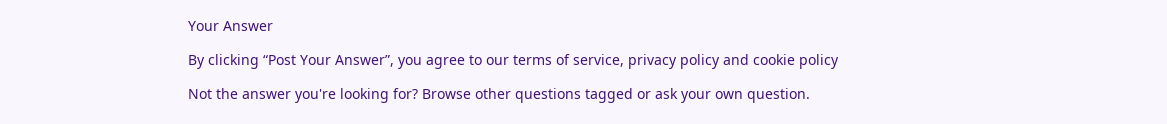Your Answer

By clicking “Post Your Answer”, you agree to our terms of service, privacy policy and cookie policy

Not the answer you're looking for? Browse other questions tagged or ask your own question.